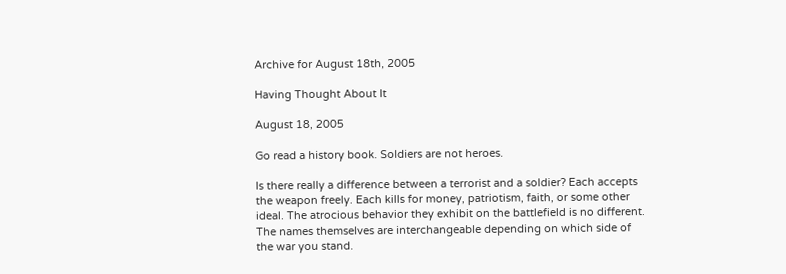Archive for August 18th, 2005

Having Thought About It

August 18, 2005

Go read a history book. Soldiers are not heroes.

Is there really a difference between a terrorist and a soldier? Each accepts the weapon freely. Each kills for money, patriotism, faith, or some other ideal. The atrocious behavior they exhibit on the battlefield is no different. The names themselves are interchangeable depending on which side of the war you stand.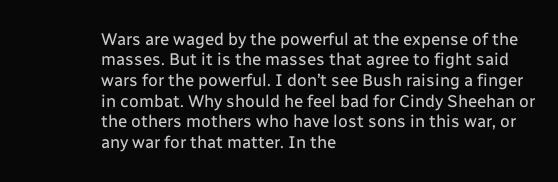Wars are waged by the powerful at the expense of the masses. But it is the masses that agree to fight said wars for the powerful. I don’t see Bush raising a finger in combat. Why should he feel bad for Cindy Sheehan or the others mothers who have lost sons in this war, or any war for that matter. In the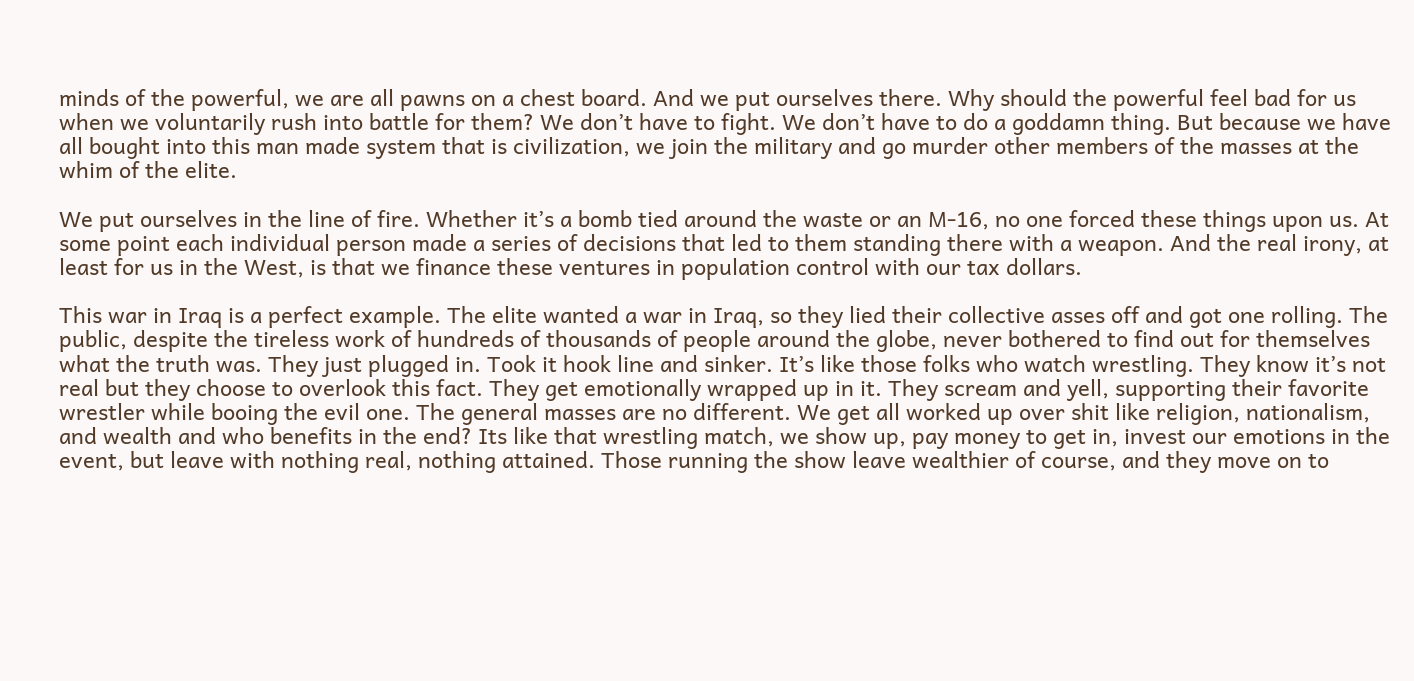minds of the powerful, we are all pawns on a chest board. And we put ourselves there. Why should the powerful feel bad for us when we voluntarily rush into battle for them? We don’t have to fight. We don’t have to do a goddamn thing. But because we have all bought into this man made system that is civilization, we join the military and go murder other members of the masses at the whim of the elite.

We put ourselves in the line of fire. Whether it’s a bomb tied around the waste or an M-16, no one forced these things upon us. At some point each individual person made a series of decisions that led to them standing there with a weapon. And the real irony, at least for us in the West, is that we finance these ventures in population control with our tax dollars.

This war in Iraq is a perfect example. The elite wanted a war in Iraq, so they lied their collective asses off and got one rolling. The public, despite the tireless work of hundreds of thousands of people around the globe, never bothered to find out for themselves what the truth was. They just plugged in. Took it hook line and sinker. It’s like those folks who watch wrestling. They know it’s not real but they choose to overlook this fact. They get emotionally wrapped up in it. They scream and yell, supporting their favorite wrestler while booing the evil one. The general masses are no different. We get all worked up over shit like religion, nationalism, and wealth and who benefits in the end? Its like that wrestling match, we show up, pay money to get in, invest our emotions in the event, but leave with nothing real, nothing attained. Those running the show leave wealthier of course, and they move on to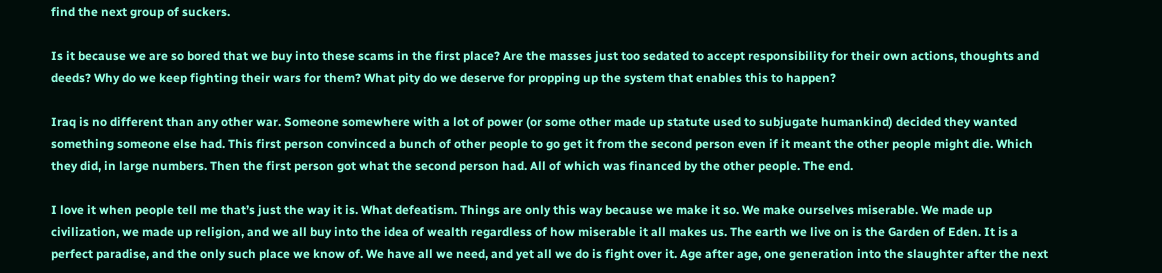find the next group of suckers.

Is it because we are so bored that we buy into these scams in the first place? Are the masses just too sedated to accept responsibility for their own actions, thoughts and deeds? Why do we keep fighting their wars for them? What pity do we deserve for propping up the system that enables this to happen?

Iraq is no different than any other war. Someone somewhere with a lot of power (or some other made up statute used to subjugate humankind) decided they wanted something someone else had. This first person convinced a bunch of other people to go get it from the second person even if it meant the other people might die. Which they did, in large numbers. Then the first person got what the second person had. All of which was financed by the other people. The end.

I love it when people tell me that’s just the way it is. What defeatism. Things are only this way because we make it so. We make ourselves miserable. We made up civilization, we made up religion, and we all buy into the idea of wealth regardless of how miserable it all makes us. The earth we live on is the Garden of Eden. It is a perfect paradise, and the only such place we know of. We have all we need, and yet all we do is fight over it. Age after age, one generation into the slaughter after the next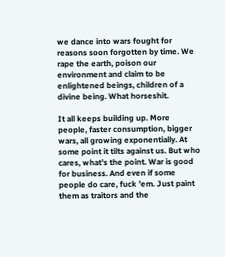we dance into wars fought for reasons soon forgotten by time. We rape the earth, poison our environment and claim to be enlightened beings, children of a divine being. What horseshit.

It all keeps building up. More people, faster consumption, bigger wars, all growing exponentially. At some point it tilts against us. But who cares, what’s the point. War is good for business. And even if some people do care, fuck ’em. Just paint them as traitors and the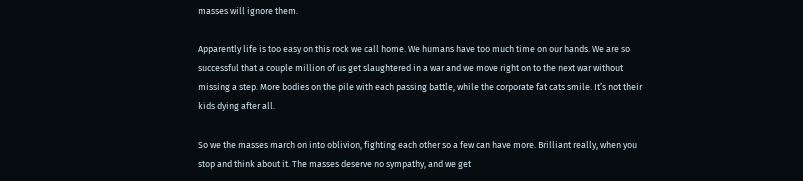masses will ignore them.

Apparently life is too easy on this rock we call home. We humans have too much time on our hands. We are so successful that a couple million of us get slaughtered in a war and we move right on to the next war without missing a step. More bodies on the pile with each passing battle, while the corporate fat cats smile. It’s not their kids dying after all.

So we the masses march on into oblivion, fighting each other so a few can have more. Brilliant really, when you stop and think about it. The masses deserve no sympathy, and we get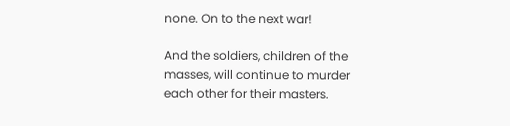none. On to the next war!

And the soldiers, children of the masses, will continue to murder each other for their masters.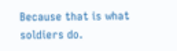Because that is what soldiers do.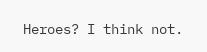Heroes? I think not.